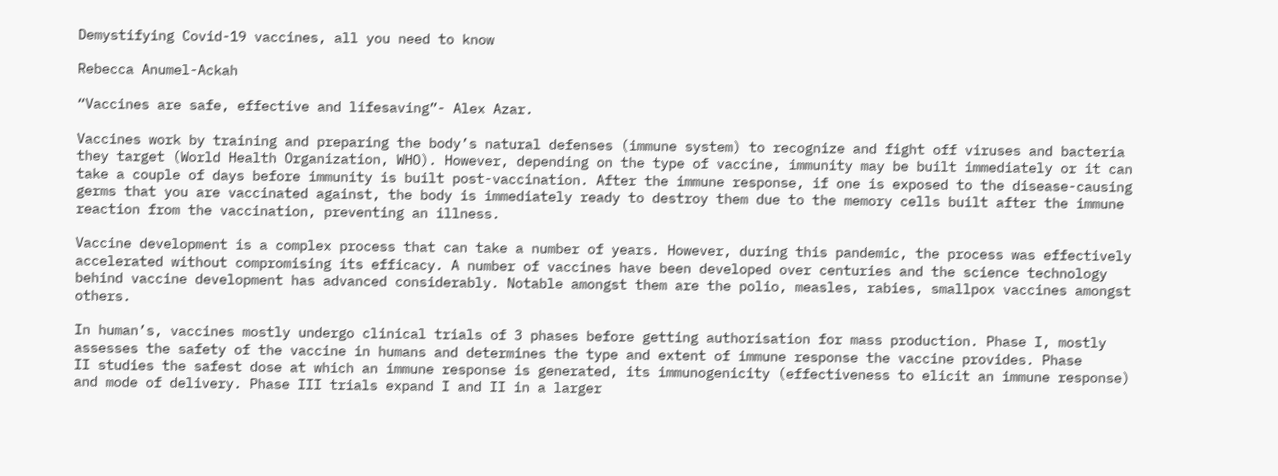Demystifying Covid-19 vaccines, all you need to know

Rebecca Anumel-Ackah

“Vaccines are safe, effective and lifesaving”- Alex Azar.

Vaccines work by training and preparing the body’s natural defenses (immune system) to recognize and fight off viruses and bacteria they target (World Health Organization, WHO). However, depending on the type of vaccine, immunity may be built immediately or it can take a couple of days before immunity is built post-vaccination. After the immune response, if one is exposed to the disease-causing germs that you are vaccinated against, the body is immediately ready to destroy them due to the memory cells built after the immune reaction from the vaccination, preventing an illness.

Vaccine development is a complex process that can take a number of years. However, during this pandemic, the process was effectively accelerated without compromising its efficacy. A number of vaccines have been developed over centuries and the science technology behind vaccine development has advanced considerably. Notable amongst them are the polio, measles, rabies, smallpox vaccines amongst others.

In human’s, vaccines mostly undergo clinical trials of 3 phases before getting authorisation for mass production. Phase I, mostly assesses the safety of the vaccine in humans and determines the type and extent of immune response the vaccine provides. Phase                II studies the safest dose at which an immune response is generated, its immunogenicity (effectiveness to elicit an immune response) and mode of delivery. Phase III trials expand I and II in a larger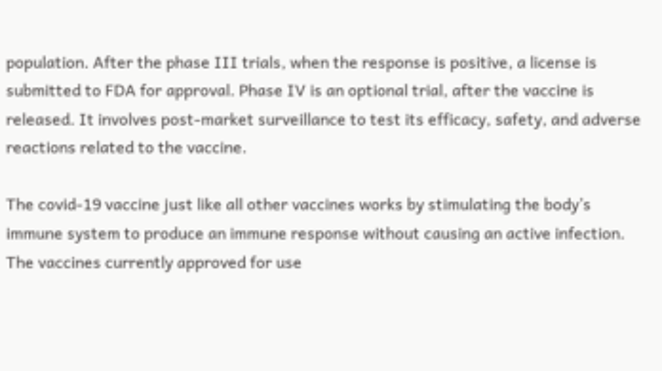population. After the phase III trials, when the response is positive, a license is submitted to FDA for approval. Phase IV is an optional trial, after the vaccine is released. It involves post-market surveillance to test its efficacy, safety, and adverse reactions related to the vaccine.

The covid-19 vaccine just like all other vaccines works by stimulating the body’s immune system to produce an immune response without causing an active infection. The vaccines currently approved for use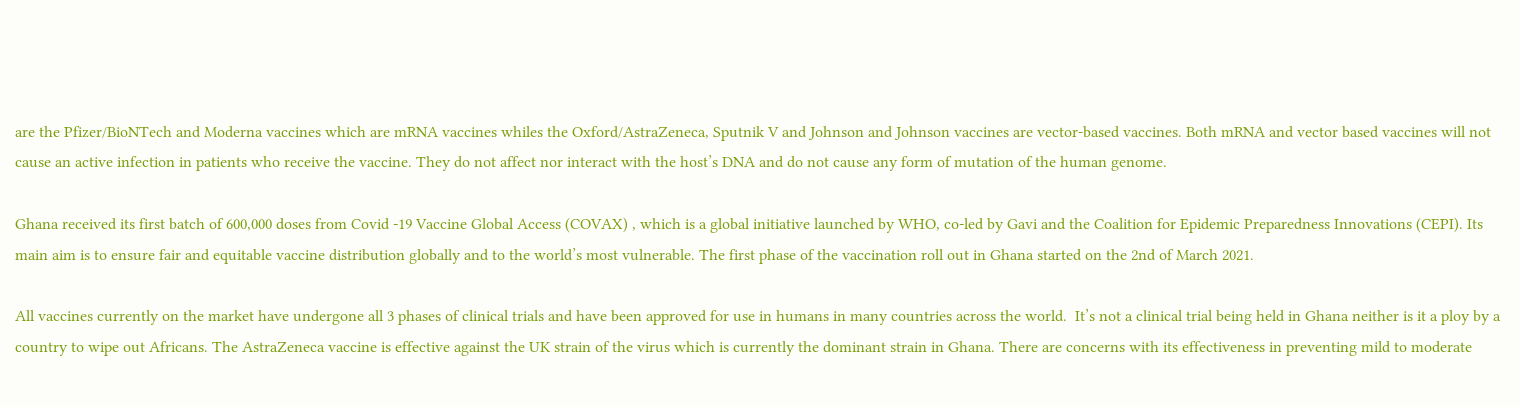are the Pfizer/BioNTech and Moderna vaccines which are mRNA vaccines whiles the Oxford/AstraZeneca, Sputnik V and Johnson and Johnson vaccines are vector-based vaccines. Both mRNA and vector based vaccines will not cause an active infection in patients who receive the vaccine. They do not affect nor interact with the host’s DNA and do not cause any form of mutation of the human genome.

Ghana received its first batch of 600,000 doses from Covid -19 Vaccine Global Access (COVAX) , which is a global initiative launched by WHO, co-led by Gavi and the Coalition for Epidemic Preparedness Innovations (CEPI). Its main aim is to ensure fair and equitable vaccine distribution globally and to the world’s most vulnerable. The first phase of the vaccination roll out in Ghana started on the 2nd of March 2021.

All vaccines currently on the market have undergone all 3 phases of clinical trials and have been approved for use in humans in many countries across the world.  It’s not a clinical trial being held in Ghana neither is it a ploy by a country to wipe out Africans. The AstraZeneca vaccine is effective against the UK strain of the virus which is currently the dominant strain in Ghana. There are concerns with its effectiveness in preventing mild to moderate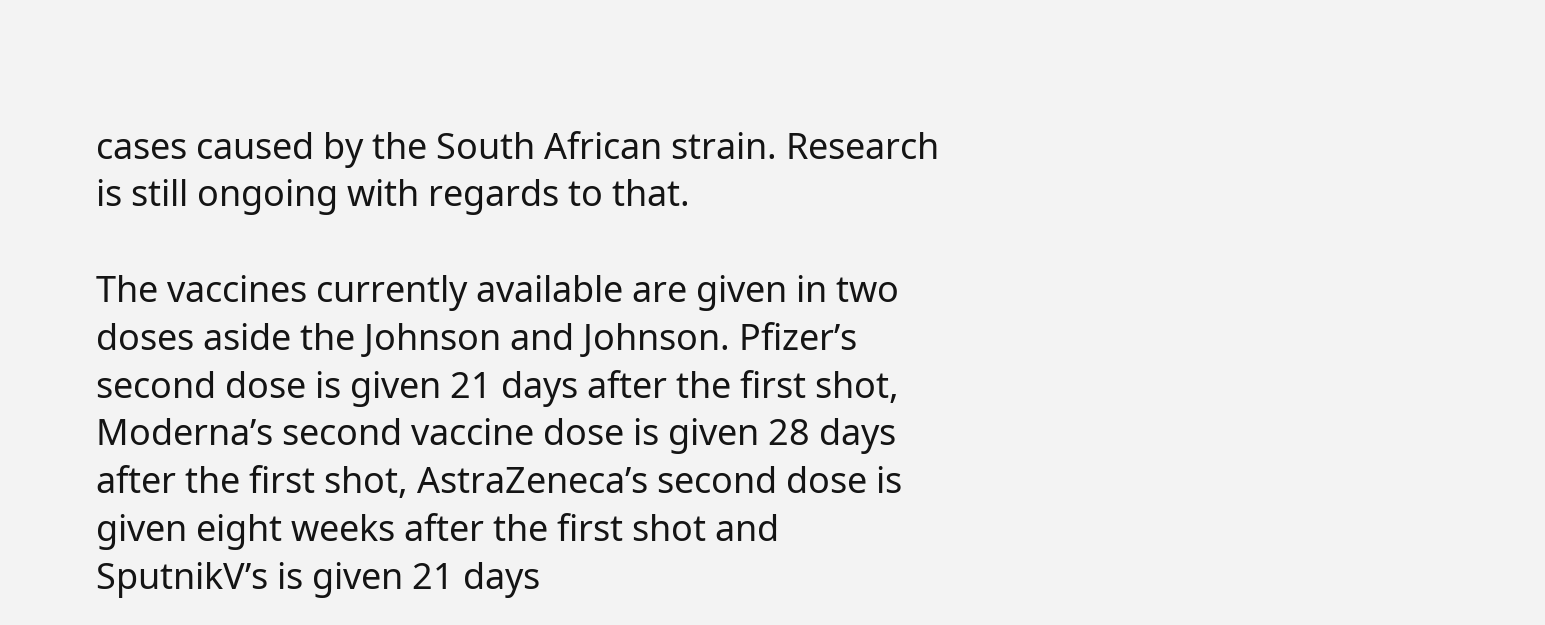cases caused by the South African strain. Research is still ongoing with regards to that.

The vaccines currently available are given in two doses aside the Johnson and Johnson. Pfizer’s second dose is given 21 days after the first shot, Moderna’s second vaccine dose is given 28 days after the first shot, AstraZeneca’s second dose is given eight weeks after the first shot and SputnikV’s is given 21 days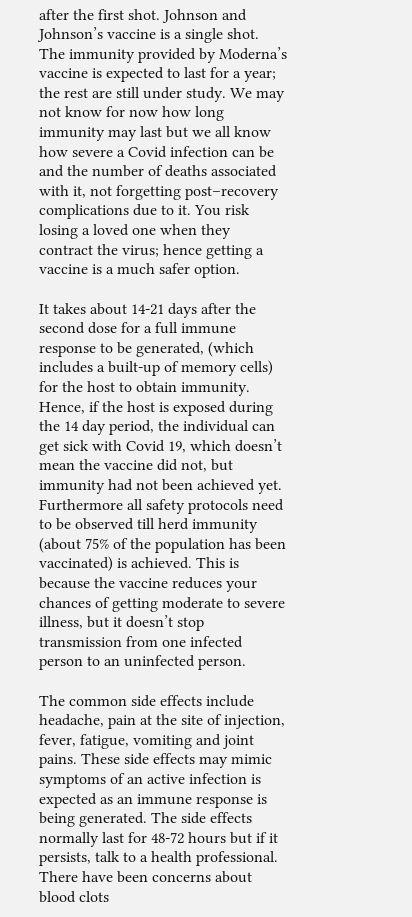after the first shot. Johnson and Johnson’s vaccine is a single shot. The immunity provided by Moderna’s vaccine is expected to last for a year; the rest are still under study. We may not know for now how long immunity may last but we all know how severe a Covid infection can be and the number of deaths associated with it, not forgetting post–recovery complications due to it. You risk losing a loved one when they contract the virus; hence getting a vaccine is a much safer option.

It takes about 14-21 days after the second dose for a full immune response to be generated, (which includes a built-up of memory cells) for the host to obtain immunity. Hence, if the host is exposed during the 14 day period, the individual can get sick with Covid 19, which doesn’t mean the vaccine did not, but immunity had not been achieved yet. Furthermore all safety protocols need to be observed till herd immunity (about 75% of the population has been vaccinated) is achieved. This is because the vaccine reduces your chances of getting moderate to severe illness, but it doesn’t stop transmission from one infected person to an uninfected person.

The common side effects include headache, pain at the site of injection, fever, fatigue, vomiting and joint pains. These side effects may mimic symptoms of an active infection is expected as an immune response is being generated. The side effects normally last for 48-72 hours but if it persists, talk to a health professional. There have been concerns about blood clots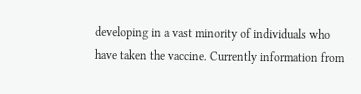developing in a vast minority of individuals who have taken the vaccine. Currently information from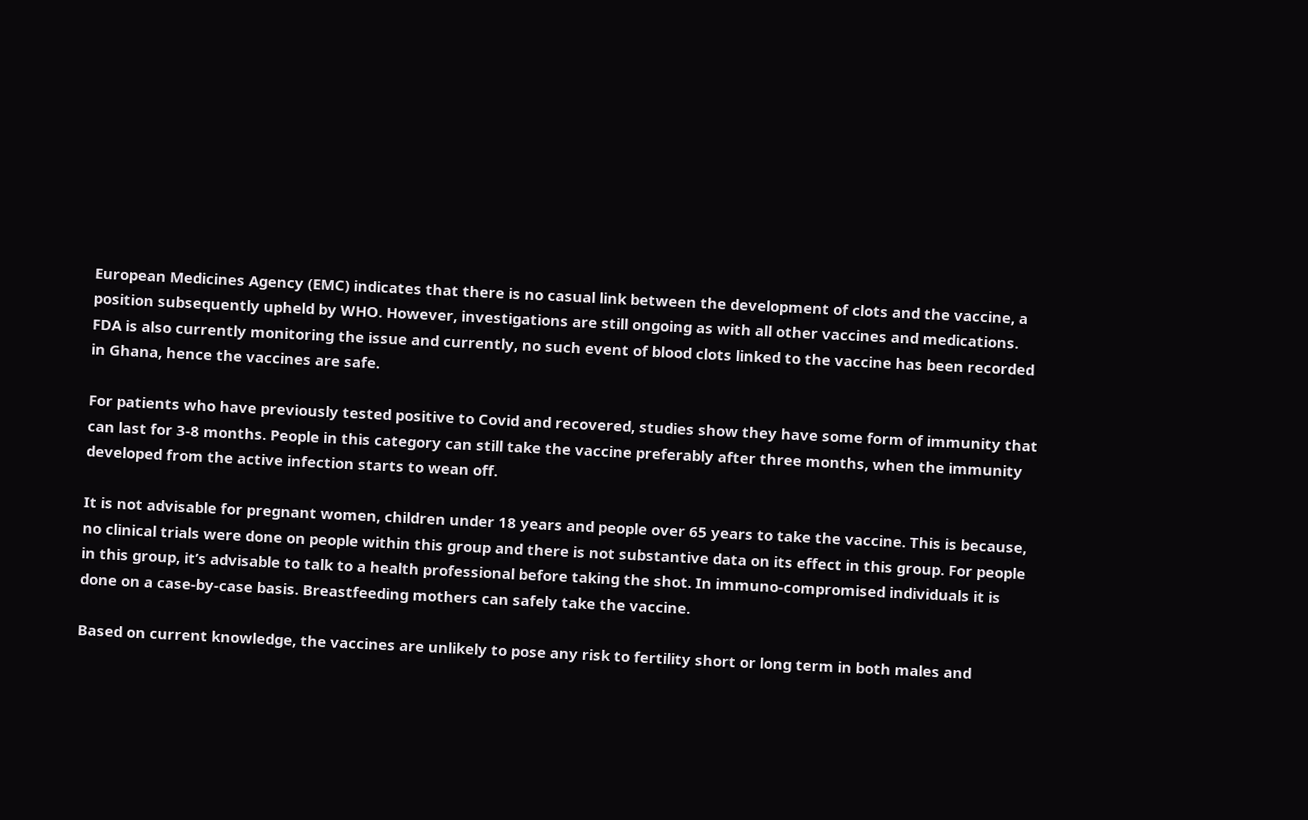European Medicines Agency (EMC) indicates that there is no casual link between the development of clots and the vaccine, a position subsequently upheld by WHO. However, investigations are still ongoing as with all other vaccines and medications. FDA is also currently monitoring the issue and currently, no such event of blood clots linked to the vaccine has been recorded in Ghana, hence the vaccines are safe.

For patients who have previously tested positive to Covid and recovered, studies show they have some form of immunity that can last for 3-8 months. People in this category can still take the vaccine preferably after three months, when the immunity developed from the active infection starts to wean off.

It is not advisable for pregnant women, children under 18 years and people over 65 years to take the vaccine. This is because, no clinical trials were done on people within this group and there is not substantive data on its effect in this group. For people in this group, it’s advisable to talk to a health professional before taking the shot. In immuno-compromised individuals it is done on a case-by-case basis. Breastfeeding mothers can safely take the vaccine.

Based on current knowledge, the vaccines are unlikely to pose any risk to fertility short or long term in both males and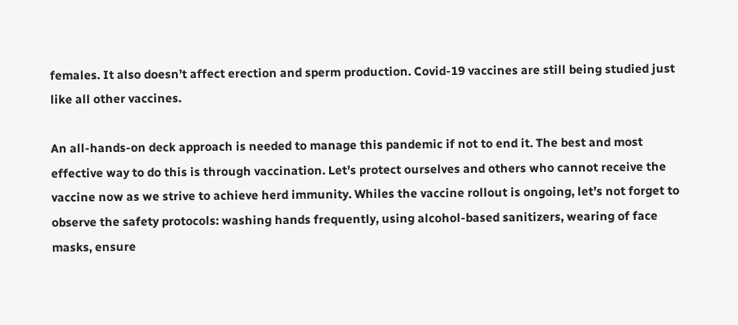females. It also doesn’t affect erection and sperm production. Covid-19 vaccines are still being studied just like all other vaccines.

An all-hands-on deck approach is needed to manage this pandemic if not to end it. The best and most effective way to do this is through vaccination. Let’s protect ourselves and others who cannot receive the vaccine now as we strive to achieve herd immunity. Whiles the vaccine rollout is ongoing, let’s not forget to observe the safety protocols: washing hands frequently, using alcohol-based sanitizers, wearing of face masks, ensure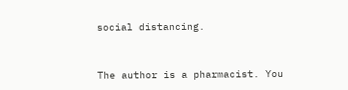social distancing.


The author is a pharmacist. You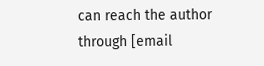can reach the author through [email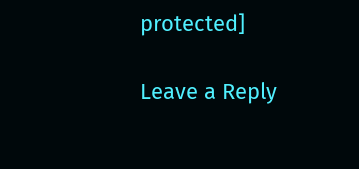protected]

Leave a Reply